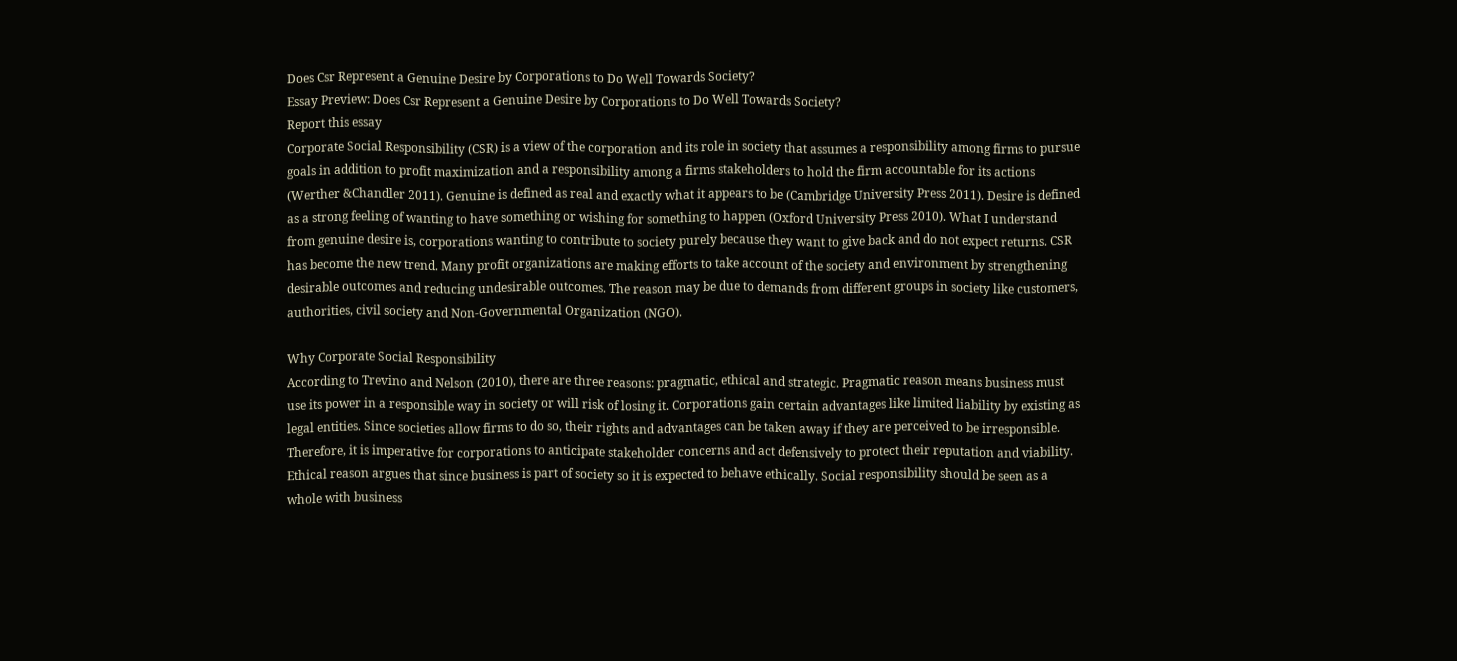Does Csr Represent a Genuine Desire by Corporations to Do Well Towards Society?
Essay Preview: Does Csr Represent a Genuine Desire by Corporations to Do Well Towards Society?
Report this essay
Corporate Social Responsibility (CSR) is a view of the corporation and its role in society that assumes a responsibility among firms to pursue goals in addition to profit maximization and a responsibility among a firms stakeholders to hold the firm accountable for its actions (Werther &Chandler 2011). Genuine is defined as real and exactly what it appears to be (Cambridge University Press 2011). Desire is defined as a strong feeling of wanting to have something or wishing for something to happen (Oxford University Press 2010). What I understand from genuine desire is, corporations wanting to contribute to society purely because they want to give back and do not expect returns. CSR has become the new trend. Many profit organizations are making efforts to take account of the society and environment by strengthening desirable outcomes and reducing undesirable outcomes. The reason may be due to demands from different groups in society like customers, authorities, civil society and Non-Governmental Organization (NGO).

Why Corporate Social Responsibility
According to Trevino and Nelson (2010), there are three reasons: pragmatic, ethical and strategic. Pragmatic reason means business must use its power in a responsible way in society or will risk of losing it. Corporations gain certain advantages like limited liability by existing as legal entities. Since societies allow firms to do so, their rights and advantages can be taken away if they are perceived to be irresponsible. Therefore, it is imperative for corporations to anticipate stakeholder concerns and act defensively to protect their reputation and viability. Ethical reason argues that since business is part of society so it is expected to behave ethically. Social responsibility should be seen as a whole with business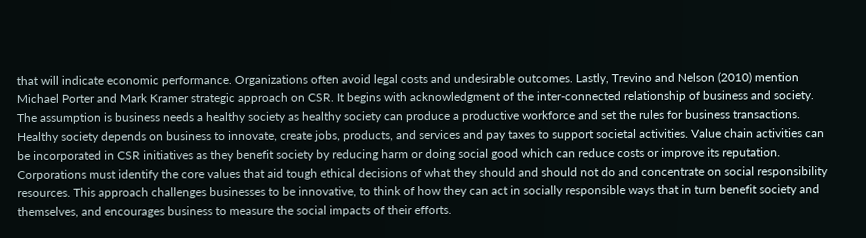that will indicate economic performance. Organizations often avoid legal costs and undesirable outcomes. Lastly, Trevino and Nelson (2010) mention Michael Porter and Mark Kramer strategic approach on CSR. It begins with acknowledgment of the inter-connected relationship of business and society. The assumption is business needs a healthy society as healthy society can produce a productive workforce and set the rules for business transactions. Healthy society depends on business to innovate, create jobs, products, and services and pay taxes to support societal activities. Value chain activities can be incorporated in CSR initiatives as they benefit society by reducing harm or doing social good which can reduce costs or improve its reputation. Corporations must identify the core values that aid tough ethical decisions of what they should and should not do and concentrate on social responsibility resources. This approach challenges businesses to be innovative, to think of how they can act in socially responsible ways that in turn benefit society and themselves, and encourages business to measure the social impacts of their efforts.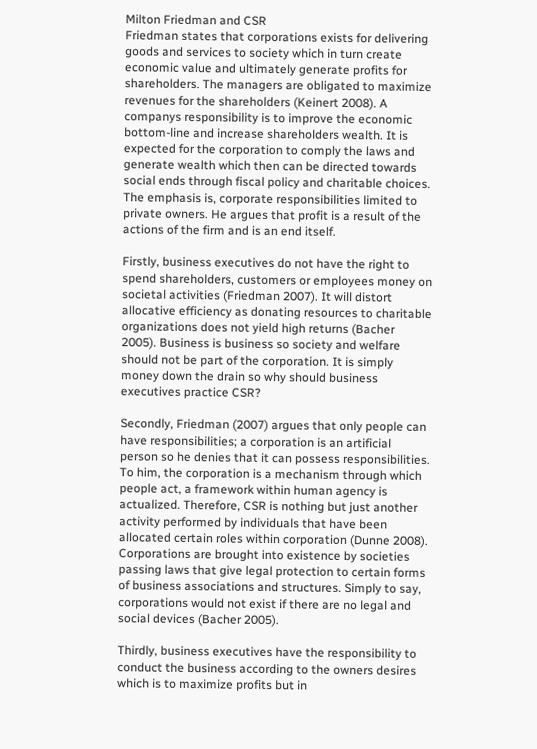Milton Friedman and CSR
Friedman states that corporations exists for delivering goods and services to society which in turn create economic value and ultimately generate profits for shareholders. The managers are obligated to maximize revenues for the shareholders (Keinert 2008). A companys responsibility is to improve the economic bottom-line and increase shareholders wealth. It is expected for the corporation to comply the laws and generate wealth which then can be directed towards social ends through fiscal policy and charitable choices. The emphasis is, corporate responsibilities limited to private owners. He argues that profit is a result of the actions of the firm and is an end itself.

Firstly, business executives do not have the right to spend shareholders, customers or employees money on societal activities (Friedman 2007). It will distort allocative efficiency as donating resources to charitable organizations does not yield high returns (Bacher 2005). Business is business so society and welfare should not be part of the corporation. It is simply money down the drain so why should business executives practice CSR?

Secondly, Friedman (2007) argues that only people can have responsibilities; a corporation is an artificial person so he denies that it can possess responsibilities. To him, the corporation is a mechanism through which people act, a framework within human agency is actualized. Therefore, CSR is nothing but just another activity performed by individuals that have been allocated certain roles within corporation (Dunne 2008). Corporations are brought into existence by societies passing laws that give legal protection to certain forms of business associations and structures. Simply to say, corporations would not exist if there are no legal and social devices (Bacher 2005).

Thirdly, business executives have the responsibility to conduct the business according to the owners desires which is to maximize profits but in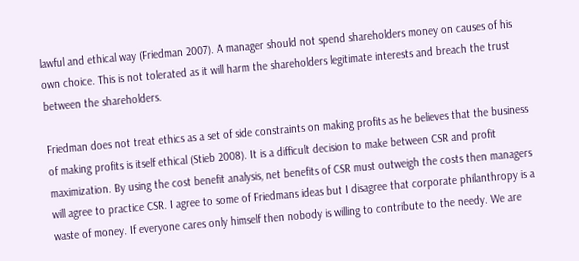lawful and ethical way (Friedman 2007). A manager should not spend shareholders money on causes of his own choice. This is not tolerated as it will harm the shareholders legitimate interests and breach the trust between the shareholders.

Friedman does not treat ethics as a set of side constraints on making profits as he believes that the business of making profits is itself ethical (Stieb 2008). It is a difficult decision to make between CSR and profit maximization. By using the cost benefit analysis, net benefits of CSR must outweigh the costs then managers will agree to practice CSR. I agree to some of Friedmans ideas but I disagree that corporate philanthropy is a waste of money. If everyone cares only himself then nobody is willing to contribute to the needy. We are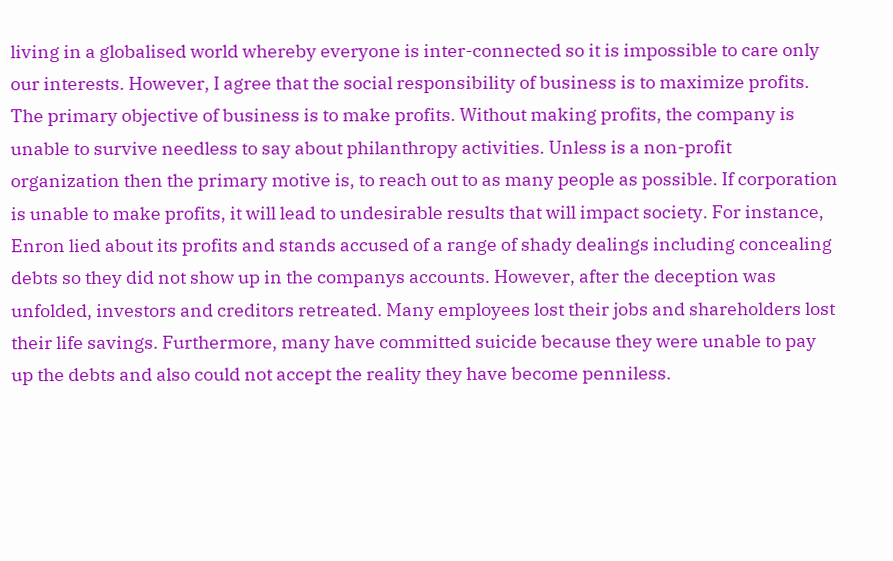living in a globalised world whereby everyone is inter-connected so it is impossible to care only our interests. However, I agree that the social responsibility of business is to maximize profits. The primary objective of business is to make profits. Without making profits, the company is unable to survive needless to say about philanthropy activities. Unless is a non-profit organization then the primary motive is, to reach out to as many people as possible. If corporation is unable to make profits, it will lead to undesirable results that will impact society. For instance, Enron lied about its profits and stands accused of a range of shady dealings including concealing debts so they did not show up in the companys accounts. However, after the deception was unfolded, investors and creditors retreated. Many employees lost their jobs and shareholders lost their life savings. Furthermore, many have committed suicide because they were unable to pay up the debts and also could not accept the reality they have become penniless.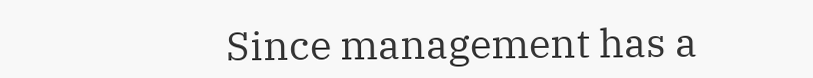Since management has a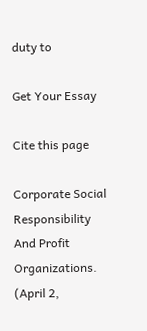duty to

Get Your Essay

Cite this page

Corporate Social Responsibility And Profit Organizations. (April 2,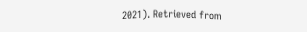2021). Retrieved from